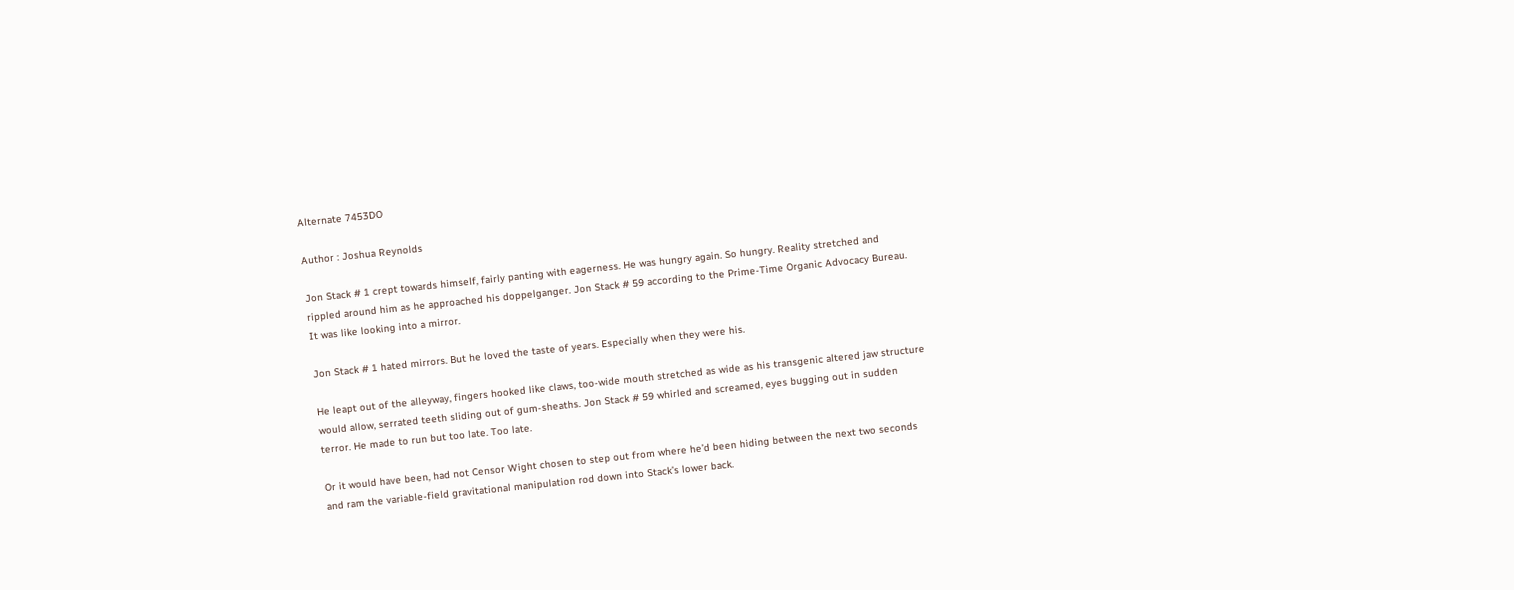Alternate 7453DO

Author : Joshua Reynolds

Jon Stack # 1 crept towards himself, fairly panting with eagerness. He was hungry again. So hungry. Reality stretched and rippled around him as he approached his doppelganger. Jon Stack # 59 according to the Prime-Time Organic Advocacy Bureau. It was like looking into a mirror.

Jon Stack # 1 hated mirrors. But he loved the taste of years. Especially when they were his.

He leapt out of the alleyway, fingers hooked like claws, too-wide mouth stretched as wide as his transgenic altered jaw structure would allow, serrated teeth sliding out of gum-sheaths. Jon Stack # 59 whirled and screamed, eyes bugging out in sudden terror. He made to run but too late. Too late.

Or it would have been, had not Censor Wight chosen to step out from where he’d been hiding between the next two seconds and ram the variable-field gravitational manipulation rod down into Stack’s lower back.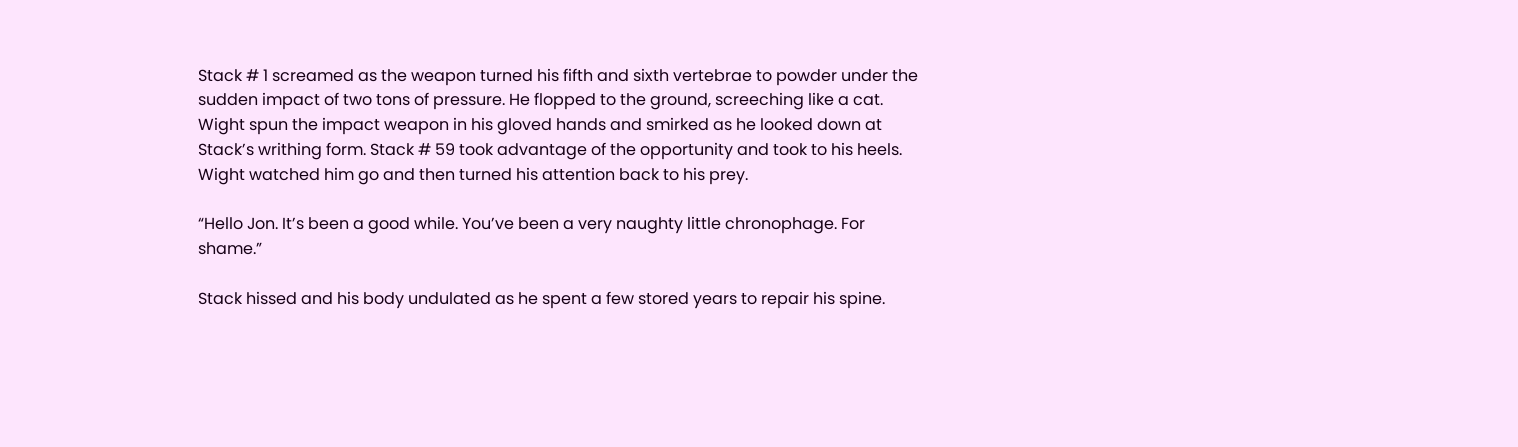Stack # 1 screamed as the weapon turned his fifth and sixth vertebrae to powder under the sudden impact of two tons of pressure. He flopped to the ground, screeching like a cat. Wight spun the impact weapon in his gloved hands and smirked as he looked down at Stack’s writhing form. Stack # 59 took advantage of the opportunity and took to his heels. Wight watched him go and then turned his attention back to his prey.

“Hello Jon. It’s been a good while. You’ve been a very naughty little chronophage. For shame.”

Stack hissed and his body undulated as he spent a few stored years to repair his spine.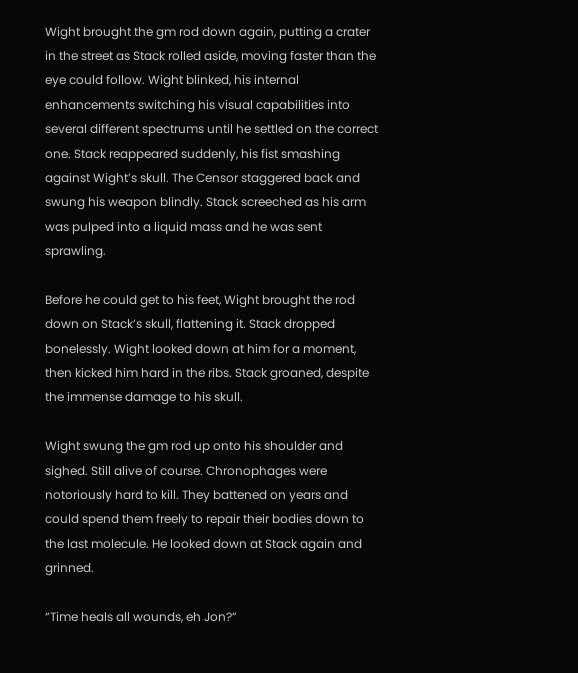Wight brought the gm rod down again, putting a crater in the street as Stack rolled aside, moving faster than the eye could follow. Wight blinked, his internal enhancements switching his visual capabilities into several different spectrums until he settled on the correct one. Stack reappeared suddenly, his fist smashing against Wight’s skull. The Censor staggered back and swung his weapon blindly. Stack screeched as his arm was pulped into a liquid mass and he was sent sprawling.

Before he could get to his feet, Wight brought the rod down on Stack’s skull, flattening it. Stack dropped bonelessly. Wight looked down at him for a moment, then kicked him hard in the ribs. Stack groaned, despite the immense damage to his skull.

Wight swung the gm rod up onto his shoulder and sighed. Still alive of course. Chronophages were notoriously hard to kill. They battened on years and could spend them freely to repair their bodies down to the last molecule. He looked down at Stack again and grinned.

“Time heals all wounds, eh Jon?”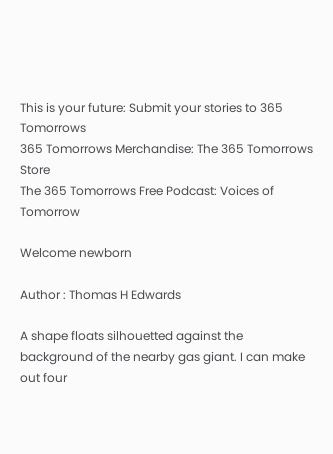This is your future: Submit your stories to 365 Tomorrows
365 Tomorrows Merchandise: The 365 Tomorrows Store
The 365 Tomorrows Free Podcast: Voices of Tomorrow

Welcome newborn

Author : Thomas H Edwards

A shape floats silhouetted against the background of the nearby gas giant. I can make out four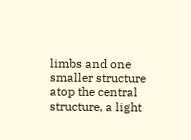limbs and one smaller structure atop the central structure, a light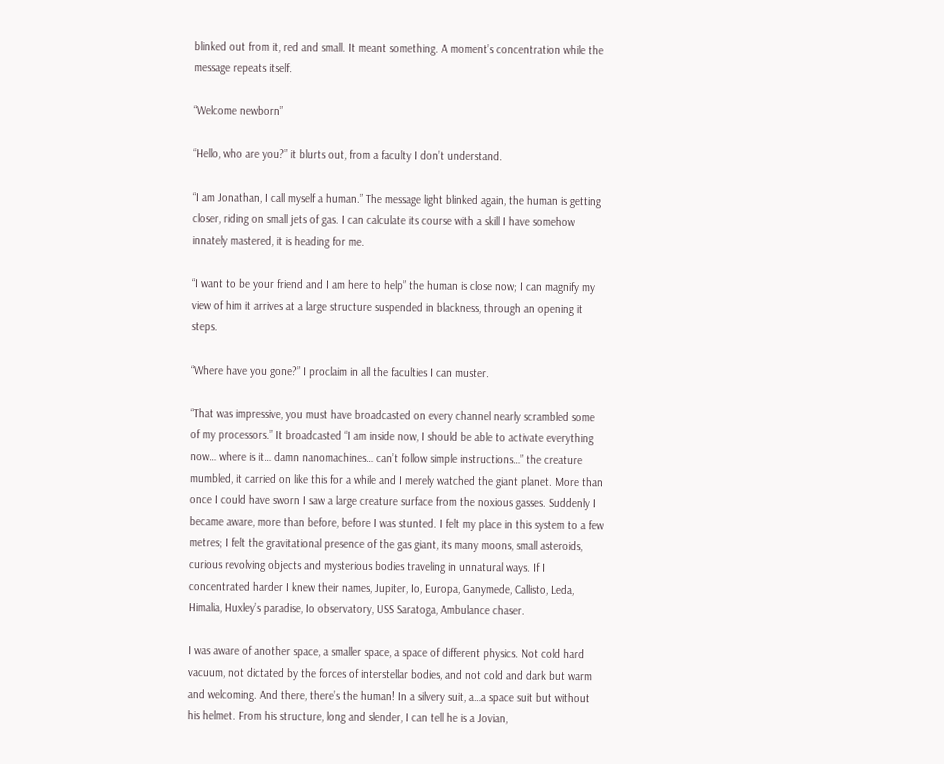blinked out from it, red and small. It meant something. A moment’s concentration while the message repeats itself.

“Welcome newborn”

“Hello, who are you?” it blurts out, from a faculty I don’t understand.

“I am Jonathan, I call myself a human.” The message light blinked again, the human is getting closer, riding on small jets of gas. I can calculate its course with a skill I have somehow innately mastered, it is heading for me.

“I want to be your friend and I am here to help” the human is close now; I can magnify my view of him it arrives at a large structure suspended in blackness, through an opening it steps.

“Where have you gone?” I proclaim in all the faculties I can muster.

“That was impressive, you must have broadcasted on every channel nearly scrambled some of my processors.” It broadcasted “I am inside now, I should be able to activate everything now… where is it… damn nanomachines… can’t follow simple instructions…” the creature mumbled, it carried on like this for a while and I merely watched the giant planet. More than once I could have sworn I saw a large creature surface from the noxious gasses. Suddenly I became aware, more than before, before I was stunted. I felt my place in this system to a few metres; I felt the gravitational presence of the gas giant, its many moons, small asteroids, curious revolving objects and mysterious bodies traveling in unnatural ways. If I concentrated harder I knew their names, Jupiter, Io, Europa, Ganymede, Callisto, Leda, Himalia, Huxley’s paradise, Io observatory, USS Saratoga, Ambulance chaser.

I was aware of another space, a smaller space, a space of different physics. Not cold hard vacuum, not dictated by the forces of interstellar bodies, and not cold and dark but warm and welcoming. And there, there’s the human! In a silvery suit, a…a space suit but without his helmet. From his structure, long and slender, I can tell he is a Jovian,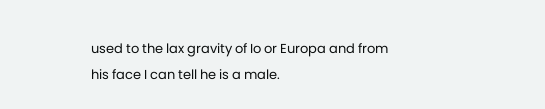used to the lax gravity of Io or Europa and from his face I can tell he is a male.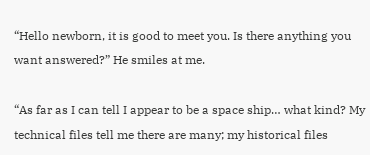“Hello newborn, it is good to meet you. Is there anything you want answered?” He smiles at me.

“As far as I can tell I appear to be a space ship… what kind? My technical files tell me there are many; my historical files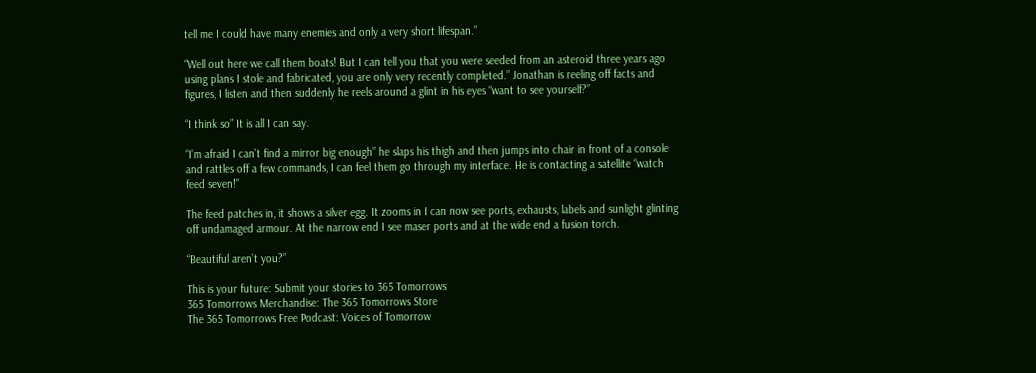tell me I could have many enemies and only a very short lifespan.”

“Well out here we call them boats! But I can tell you that you were seeded from an asteroid three years ago using plans I stole and fabricated, you are only very recently completed.” Jonathan is reeling off facts and figures, I listen and then suddenly he reels around a glint in his eyes “want to see yourself?”

“I think so” It is all I can say.

“I’m afraid I can’t find a mirror big enough” he slaps his thigh and then jumps into chair in front of a console and rattles off a few commands, I can feel them go through my interface. He is contacting a satellite “watch feed seven!”

The feed patches in, it shows a silver egg. It zooms in I can now see ports, exhausts, labels and sunlight glinting off undamaged armour. At the narrow end I see maser ports and at the wide end a fusion torch.

“Beautiful aren’t you?”

This is your future: Submit your stories to 365 Tomorrows
365 Tomorrows Merchandise: The 365 Tomorrows Store
The 365 Tomorrows Free Podcast: Voices of Tomorrow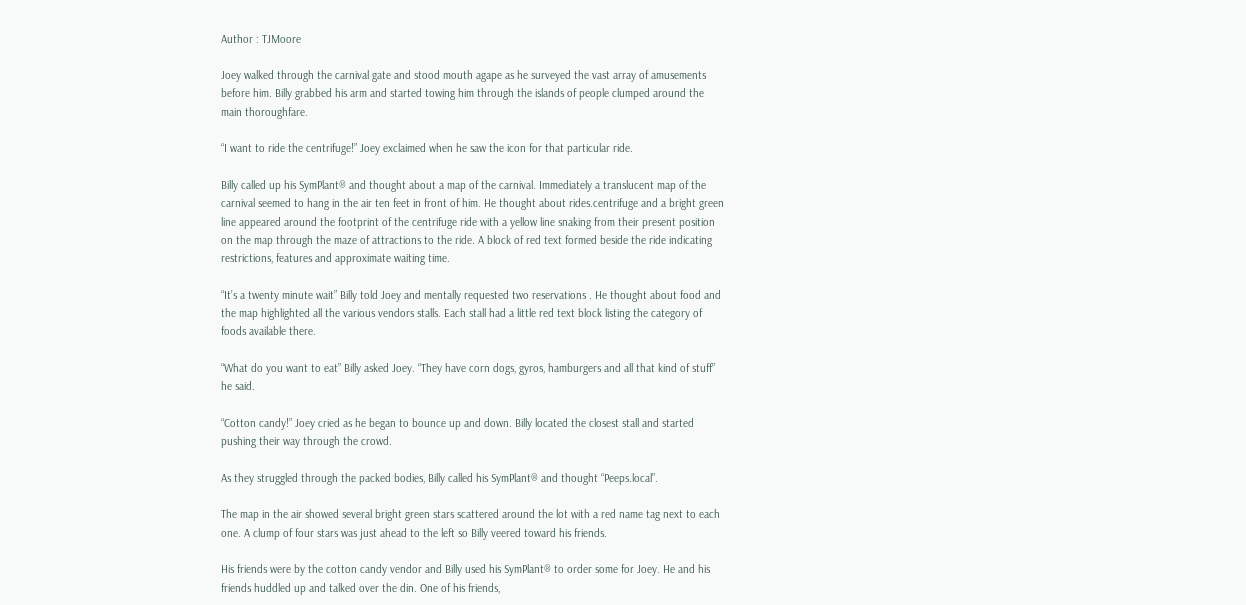Author : TJMoore

Joey walked through the carnival gate and stood mouth agape as he surveyed the vast array of amusements before him. Billy grabbed his arm and started towing him through the islands of people clumped around the main thoroughfare.

“I want to ride the centrifuge!” Joey exclaimed when he saw the icon for that particular ride.

Billy called up his SymPlant® and thought about a map of the carnival. Immediately a translucent map of the carnival seemed to hang in the air ten feet in front of him. He thought about rides.centrifuge and a bright green line appeared around the footprint of the centrifuge ride with a yellow line snaking from their present position on the map through the maze of attractions to the ride. A block of red text formed beside the ride indicating restrictions, features and approximate waiting time.

“It’s a twenty minute wait” Billy told Joey and mentally requested two reservations . He thought about food and the map highlighted all the various vendors stalls. Each stall had a little red text block listing the category of foods available there.

“What do you want to eat” Billy asked Joey. “They have corn dogs, gyros, hamburgers and all that kind of stuff” he said.

“Cotton candy!” Joey cried as he began to bounce up and down. Billy located the closest stall and started pushing their way through the crowd.

As they struggled through the packed bodies, Billy called his SymPlant® and thought “Peeps.local”.

The map in the air showed several bright green stars scattered around the lot with a red name tag next to each one. A clump of four stars was just ahead to the left so Billy veered toward his friends.

His friends were by the cotton candy vendor and Billy used his SymPlant® to order some for Joey. He and his friends huddled up and talked over the din. One of his friends,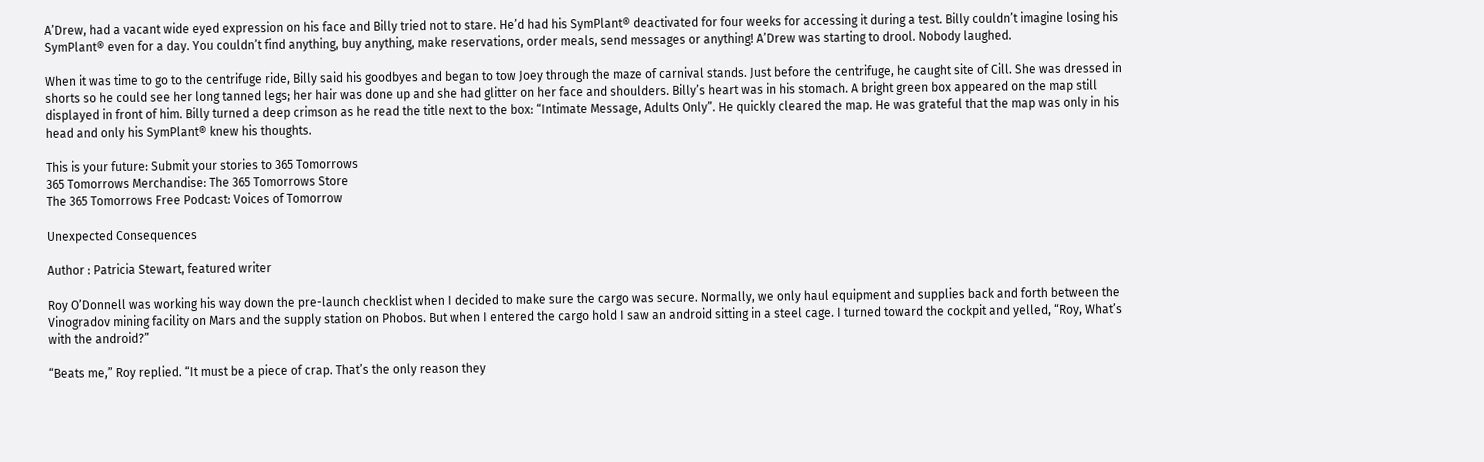A’Drew, had a vacant wide eyed expression on his face and Billy tried not to stare. He’d had his SymPlant® deactivated for four weeks for accessing it during a test. Billy couldn’t imagine losing his SymPlant® even for a day. You couldn’t find anything, buy anything, make reservations, order meals, send messages or anything! A’Drew was starting to drool. Nobody laughed.

When it was time to go to the centrifuge ride, Billy said his goodbyes and began to tow Joey through the maze of carnival stands. Just before the centrifuge, he caught site of Cill. She was dressed in shorts so he could see her long tanned legs; her hair was done up and she had glitter on her face and shoulders. Billy’s heart was in his stomach. A bright green box appeared on the map still displayed in front of him. Billy turned a deep crimson as he read the title next to the box: “Intimate Message, Adults Only”. He quickly cleared the map. He was grateful that the map was only in his head and only his SymPlant® knew his thoughts.

This is your future: Submit your stories to 365 Tomorrows
365 Tomorrows Merchandise: The 365 Tomorrows Store
The 365 Tomorrows Free Podcast: Voices of Tomorrow

Unexpected Consequences

Author : Patricia Stewart, featured writer

Roy O’Donnell was working his way down the pre-launch checklist when I decided to make sure the cargo was secure. Normally, we only haul equipment and supplies back and forth between the Vinogradov mining facility on Mars and the supply station on Phobos. But when I entered the cargo hold I saw an android sitting in a steel cage. I turned toward the cockpit and yelled, “Roy, What’s with the android?”

“Beats me,” Roy replied. “It must be a piece of crap. That’s the only reason they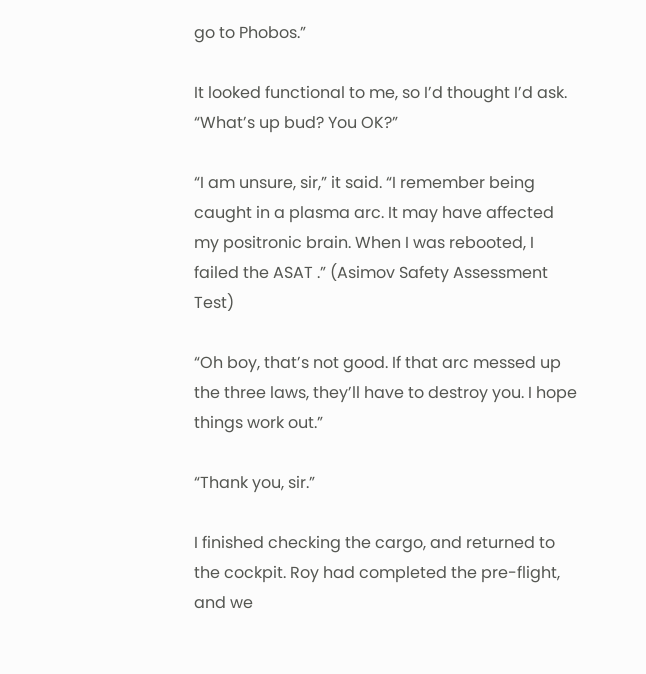go to Phobos.”

It looked functional to me, so I’d thought I’d ask. “What’s up bud? You OK?”

“I am unsure, sir,” it said. “I remember being caught in a plasma arc. It may have affected my positronic brain. When I was rebooted, I failed the ASAT .” (Asimov Safety Assessment Test)

“Oh boy, that’s not good. If that arc messed up the three laws, they’ll have to destroy you. I hope things work out.”

“Thank you, sir.”

I finished checking the cargo, and returned to the cockpit. Roy had completed the pre-flight, and we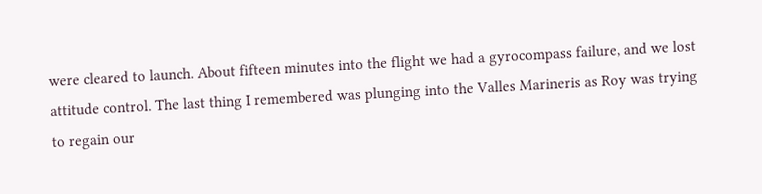were cleared to launch. About fifteen minutes into the flight we had a gyrocompass failure, and we lost attitude control. The last thing I remembered was plunging into the Valles Marineris as Roy was trying to regain our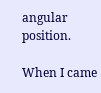angular position.

When I came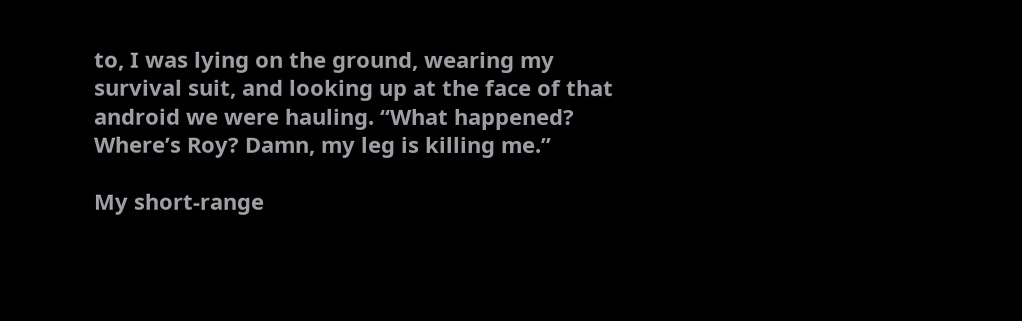to, I was lying on the ground, wearing my survival suit, and looking up at the face of that android we were hauling. “What happened? Where’s Roy? Damn, my leg is killing me.”

My short-range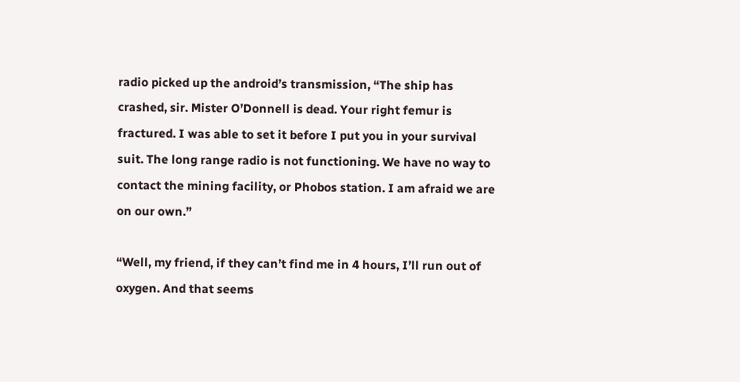radio picked up the android’s transmission, “The ship has crashed, sir. Mister O’Donnell is dead. Your right femur is fractured. I was able to set it before I put you in your survival suit. The long range radio is not functioning. We have no way to contact the mining facility, or Phobos station. I am afraid we are on our own.”

“Well, my friend, if they can’t find me in 4 hours, I’ll run out of oxygen. And that seems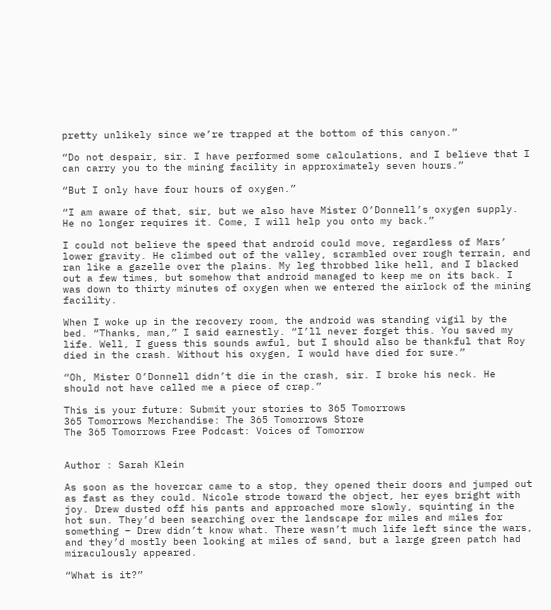pretty unlikely since we’re trapped at the bottom of this canyon.”

“Do not despair, sir. I have performed some calculations, and I believe that I can carry you to the mining facility in approximately seven hours.”

“But I only have four hours of oxygen.”

“I am aware of that, sir, but we also have Mister O’Donnell’s oxygen supply. He no longer requires it. Come, I will help you onto my back.”

I could not believe the speed that android could move, regardless of Mars’ lower gravity. He climbed out of the valley, scrambled over rough terrain, and ran like a gazelle over the plains. My leg throbbed like hell, and I blacked out a few times, but somehow that android managed to keep me on its back. I was down to thirty minutes of oxygen when we entered the airlock of the mining facility.

When I woke up in the recovery room, the android was standing vigil by the bed. “Thanks, man,” I said earnestly. “I’ll never forget this. You saved my life. Well, I guess this sounds awful, but I should also be thankful that Roy died in the crash. Without his oxygen, I would have died for sure.”

“Oh, Mister O’Donnell didn’t die in the crash, sir. I broke his neck. He should not have called me a piece of crap.”

This is your future: Submit your stories to 365 Tomorrows
365 Tomorrows Merchandise: The 365 Tomorrows Store
The 365 Tomorrows Free Podcast: Voices of Tomorrow


Author : Sarah Klein

As soon as the hovercar came to a stop, they opened their doors and jumped out as fast as they could. Nicole strode toward the object, her eyes bright with joy. Drew dusted off his pants and approached more slowly, squinting in the hot sun. They’d been searching over the landscape for miles and miles for something – Drew didn’t know what. There wasn’t much life left since the wars, and they’d mostly been looking at miles of sand, but a large green patch had miraculously appeared.

“What is it?”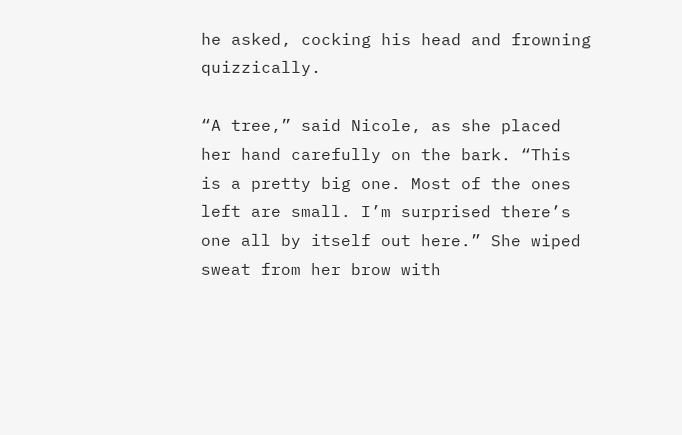he asked, cocking his head and frowning quizzically.

“A tree,” said Nicole, as she placed her hand carefully on the bark. “This is a pretty big one. Most of the ones left are small. I’m surprised there’s one all by itself out here.” She wiped sweat from her brow with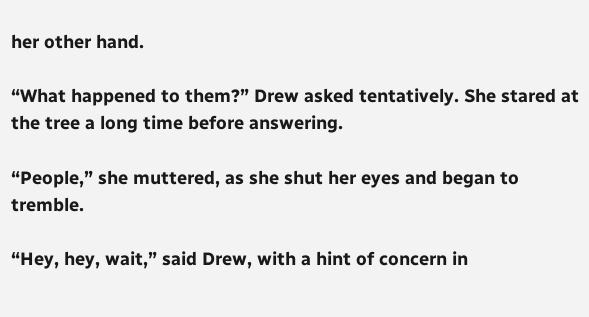her other hand.

“What happened to them?” Drew asked tentatively. She stared at the tree a long time before answering.

“People,” she muttered, as she shut her eyes and began to tremble.

“Hey, hey, wait,” said Drew, with a hint of concern in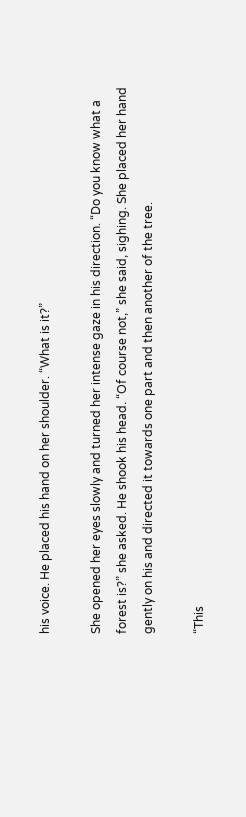his voice. He placed his hand on her shoulder. “What is it?”

She opened her eyes slowly and turned her intense gaze in his direction. “Do you know what a forest is?” she asked. He shook his head. “Of course not,” she said, sighing. She placed her hand gently on his and directed it towards one part and then another of the tree.

“This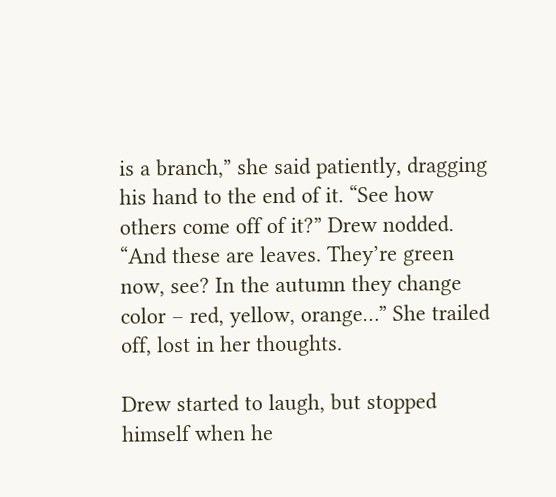is a branch,” she said patiently, dragging his hand to the end of it. “See how others come off of it?” Drew nodded. “And these are leaves. They’re green now, see? In the autumn they change color – red, yellow, orange…” She trailed off, lost in her thoughts.

Drew started to laugh, but stopped himself when he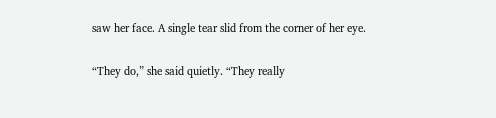saw her face. A single tear slid from the corner of her eye.

“They do,” she said quietly. “They really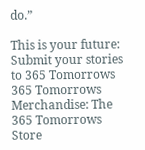do.”

This is your future: Submit your stories to 365 Tomorrows
365 Tomorrows Merchandise: The 365 Tomorrows Store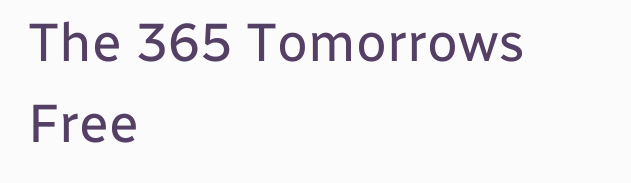The 365 Tomorrows Free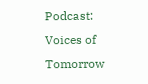Podcast: Voices of Tomorrow